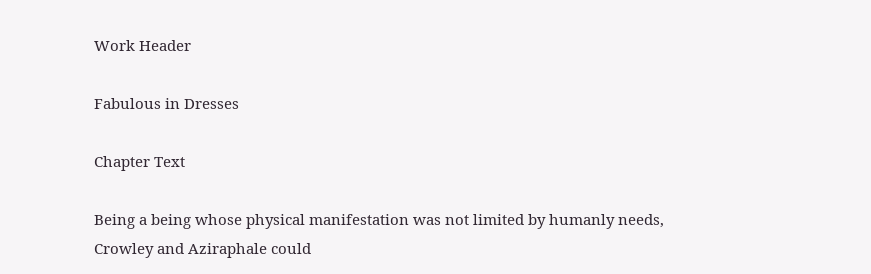Work Header

Fabulous in Dresses

Chapter Text

Being a being whose physical manifestation was not limited by humanly needs, Crowley and Aziraphale could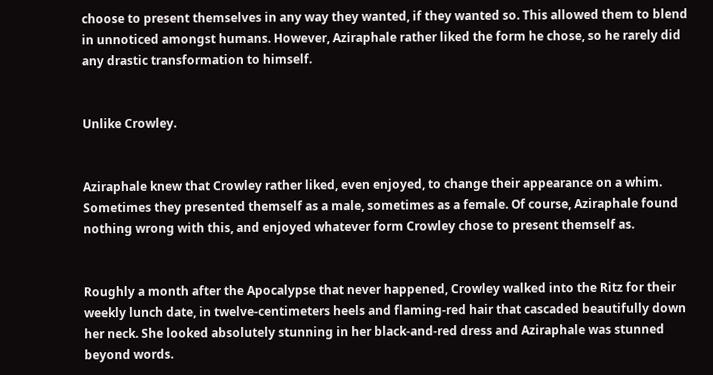choose to present themselves in any way they wanted, if they wanted so. This allowed them to blend in unnoticed amongst humans. However, Aziraphale rather liked the form he chose, so he rarely did any drastic transformation to himself.


Unlike Crowley.


Aziraphale knew that Crowley rather liked, even enjoyed, to change their appearance on a whim. Sometimes they presented themself as a male, sometimes as a female. Of course, Aziraphale found nothing wrong with this, and enjoyed whatever form Crowley chose to present themself as.


Roughly a month after the Apocalypse that never happened, Crowley walked into the Ritz for their weekly lunch date, in twelve-centimeters heels and flaming-red hair that cascaded beautifully down her neck. She looked absolutely stunning in her black-and-red dress and Aziraphale was stunned beyond words.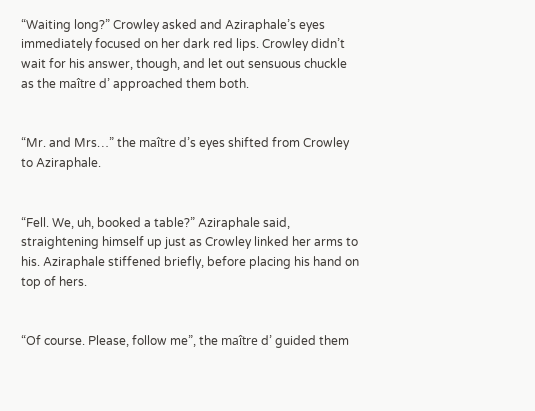“Waiting long?” Crowley asked and Aziraphale’s eyes immediately focused on her dark red lips. Crowley didn’t wait for his answer, though, and let out sensuous chuckle as the maître d’ approached them both.


“Mr. and Mrs…” the maître d’s eyes shifted from Crowley to Aziraphale.


“Fell. We, uh, booked a table?” Aziraphale said, straightening himself up just as Crowley linked her arms to his. Aziraphale stiffened briefly, before placing his hand on top of hers.


“Of course. Please, follow me”, the maître d’ guided them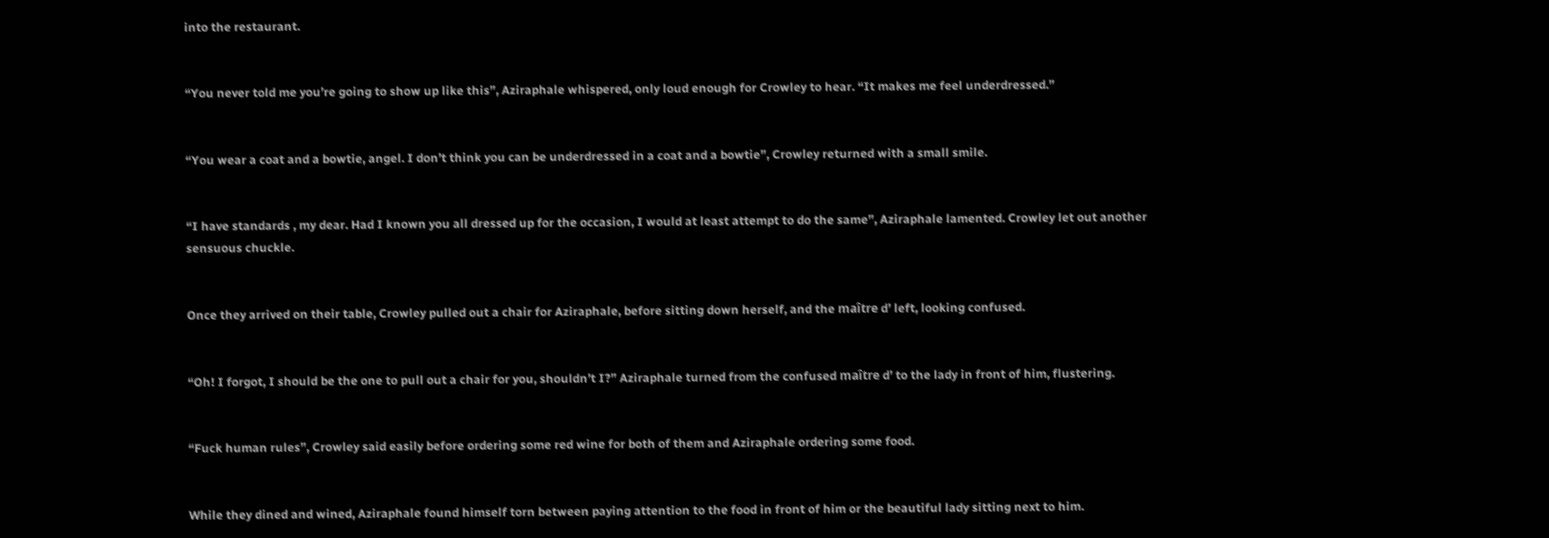into the restaurant.


“You never told me you’re going to show up like this”, Aziraphale whispered, only loud enough for Crowley to hear. “It makes me feel underdressed.”


“You wear a coat and a bowtie, angel. I don’t think you can be underdressed in a coat and a bowtie”, Crowley returned with a small smile.


“I have standards , my dear. Had I known you all dressed up for the occasion, I would at least attempt to do the same”, Aziraphale lamented. Crowley let out another sensuous chuckle.


Once they arrived on their table, Crowley pulled out a chair for Aziraphale, before sitting down herself, and the maître d’ left, looking confused.


“Oh! I forgot, I should be the one to pull out a chair for you, shouldn’t I?” Aziraphale turned from the confused maître d’ to the lady in front of him, flustering.


“Fuck human rules”, Crowley said easily before ordering some red wine for both of them and Aziraphale ordering some food.


While they dined and wined, Aziraphale found himself torn between paying attention to the food in front of him or the beautiful lady sitting next to him.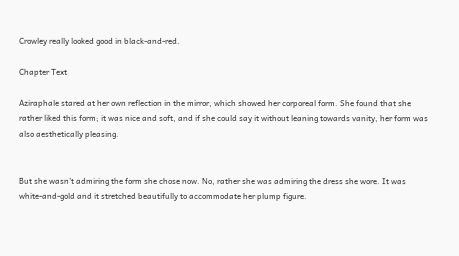Crowley really looked good in black-and-red.

Chapter Text

Aziraphale stared at her own reflection in the mirror, which showed her corporeal form. She found that she rather liked this form; it was nice and soft, and if she could say it without leaning towards vanity, her form was also aesthetically pleasing.


But she wasn’t admiring the form she chose now. No, rather she was admiring the dress she wore. It was white-and-gold and it stretched beautifully to accommodate her plump figure.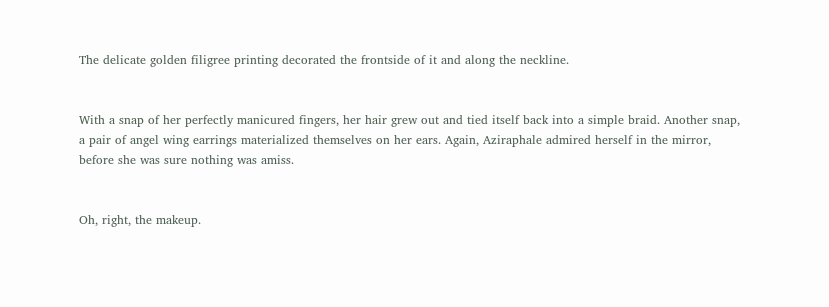The delicate golden filigree printing decorated the frontside of it and along the neckline.


With a snap of her perfectly manicured fingers, her hair grew out and tied itself back into a simple braid. Another snap, a pair of angel wing earrings materialized themselves on her ears. Again, Aziraphale admired herself in the mirror, before she was sure nothing was amiss.


Oh, right, the makeup.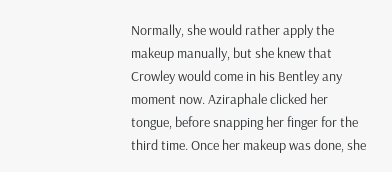Normally, she would rather apply the makeup manually, but she knew that Crowley would come in his Bentley any moment now. Aziraphale clicked her tongue, before snapping her finger for the third time. Once her makeup was done, she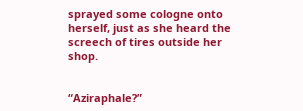sprayed some cologne onto herself, just as she heard the screech of tires outside her shop.


“Aziraphale?”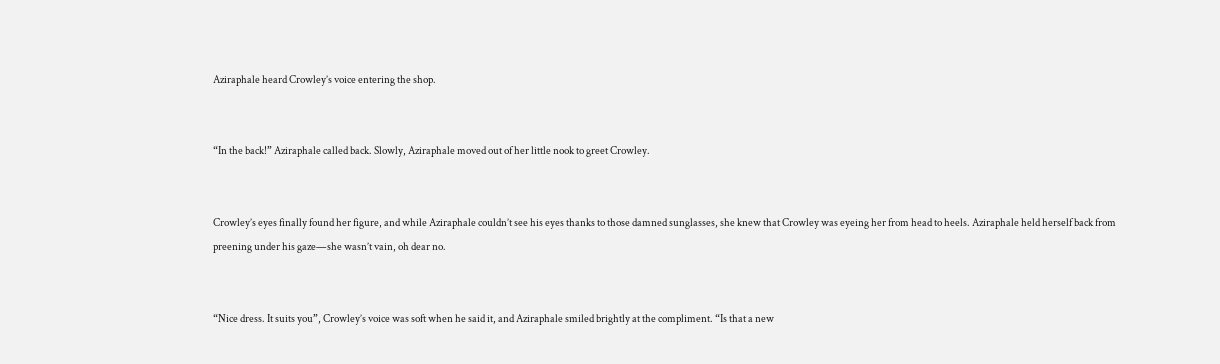Aziraphale heard Crowley’s voice entering the shop.


“In the back!” Aziraphale called back. Slowly, Aziraphale moved out of her little nook to greet Crowley.


Crowley’s eyes finally found her figure, and while Aziraphale couldn’t see his eyes thanks to those damned sunglasses, she knew that Crowley was eyeing her from head to heels. Aziraphale held herself back from preening under his gaze—she wasn’t vain, oh dear no.


“Nice dress. It suits you”, Crowley’s voice was soft when he said it, and Aziraphale smiled brightly at the compliment. “Is that a new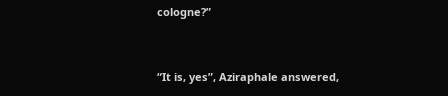cologne?”


“It is, yes”, Aziraphale answered,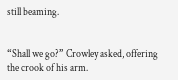still beaming.


“Shall we go?” Crowley asked, offering the crook of his arm.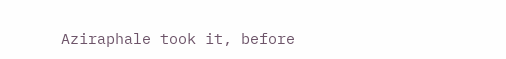Aziraphale took it, before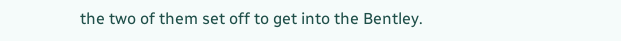the two of them set off to get into the Bentley.